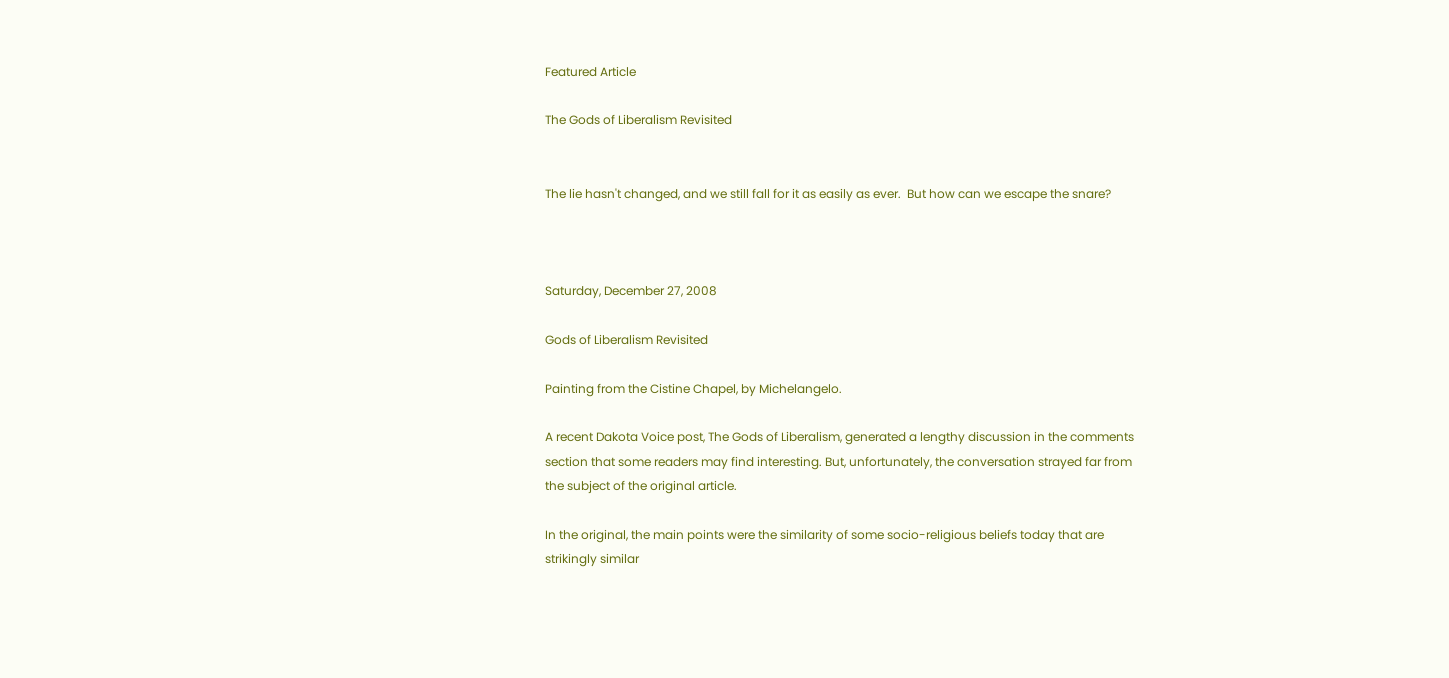Featured Article

The Gods of Liberalism Revisited


The lie hasn't changed, and we still fall for it as easily as ever.  But how can we escape the snare?



Saturday, December 27, 2008

Gods of Liberalism Revisited

Painting from the Cistine Chapel, by Michelangelo.

A recent Dakota Voice post, The Gods of Liberalism, generated a lengthy discussion in the comments section that some readers may find interesting. But, unfortunately, the conversation strayed far from the subject of the original article.

In the original, the main points were the similarity of some socio-religious beliefs today that are strikingly similar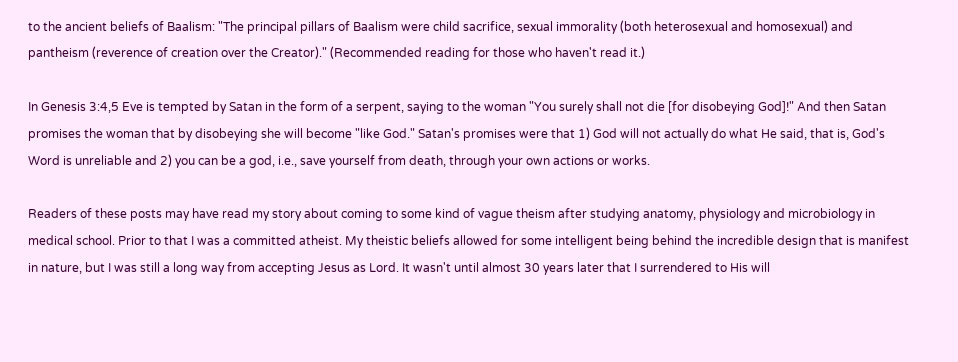to the ancient beliefs of Baalism: "The principal pillars of Baalism were child sacrifice, sexual immorality (both heterosexual and homosexual) and pantheism (reverence of creation over the Creator)." (Recommended reading for those who haven't read it.)

In Genesis 3:4,5 Eve is tempted by Satan in the form of a serpent, saying to the woman "You surely shall not die [for disobeying God]!" And then Satan promises the woman that by disobeying she will become "like God." Satan's promises were that 1) God will not actually do what He said, that is, God's Word is unreliable and 2) you can be a god, i.e., save yourself from death, through your own actions or works.

Readers of these posts may have read my story about coming to some kind of vague theism after studying anatomy, physiology and microbiology in medical school. Prior to that I was a committed atheist. My theistic beliefs allowed for some intelligent being behind the incredible design that is manifest in nature, but I was still a long way from accepting Jesus as Lord. It wasn't until almost 30 years later that I surrendered to His will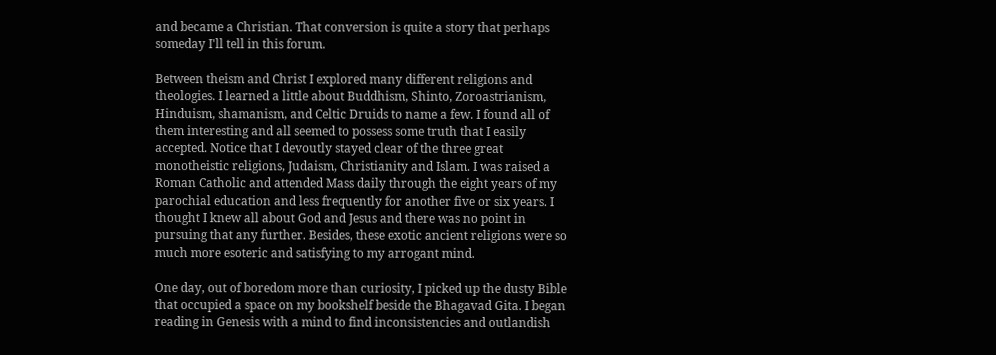and became a Christian. That conversion is quite a story that perhaps someday I'll tell in this forum.

Between theism and Christ I explored many different religions and theologies. I learned a little about Buddhism, Shinto, Zoroastrianism, Hinduism, shamanism, and Celtic Druids to name a few. I found all of them interesting and all seemed to possess some truth that I easily accepted. Notice that I devoutly stayed clear of the three great monotheistic religions, Judaism, Christianity and Islam. I was raised a Roman Catholic and attended Mass daily through the eight years of my parochial education and less frequently for another five or six years. I thought I knew all about God and Jesus and there was no point in pursuing that any further. Besides, these exotic ancient religions were so much more esoteric and satisfying to my arrogant mind.

One day, out of boredom more than curiosity, I picked up the dusty Bible that occupied a space on my bookshelf beside the Bhagavad Gita. I began reading in Genesis with a mind to find inconsistencies and outlandish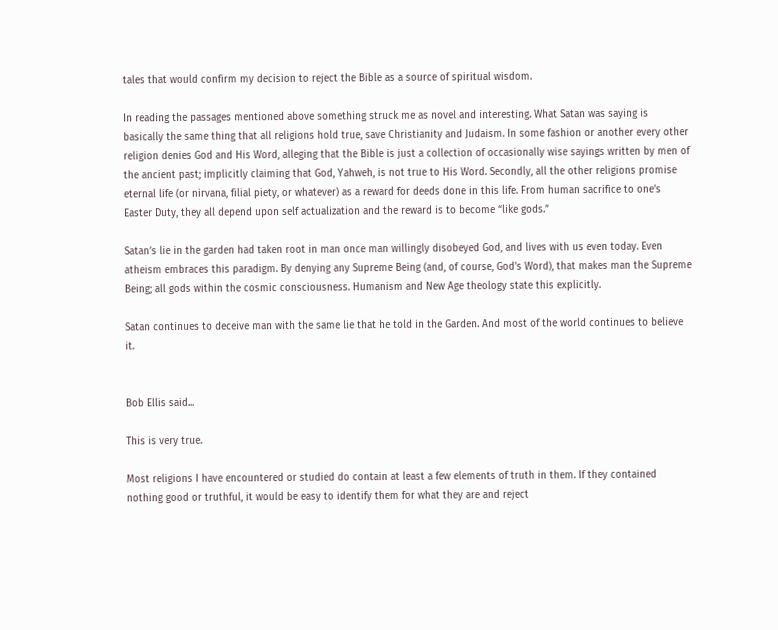tales that would confirm my decision to reject the Bible as a source of spiritual wisdom.

In reading the passages mentioned above something struck me as novel and interesting. What Satan was saying is basically the same thing that all religions hold true, save Christianity and Judaism. In some fashion or another every other religion denies God and His Word, alleging that the Bible is just a collection of occasionally wise sayings written by men of the ancient past; implicitly claiming that God, Yahweh, is not true to His Word. Secondly, all the other religions promise eternal life (or nirvana, filial piety, or whatever) as a reward for deeds done in this life. From human sacrifice to one’s Easter Duty, they all depend upon self actualization and the reward is to become “like gods.”

Satan’s lie in the garden had taken root in man once man willingly disobeyed God, and lives with us even today. Even atheism embraces this paradigm. By denying any Supreme Being (and, of course, God’s Word), that makes man the Supreme Being; all gods within the cosmic consciousness. Humanism and New Age theology state this explicitly.

Satan continues to deceive man with the same lie that he told in the Garden. And most of the world continues to believe it.


Bob Ellis said...

This is very true.

Most religions I have encountered or studied do contain at least a few elements of truth in them. If they contained nothing good or truthful, it would be easy to identify them for what they are and reject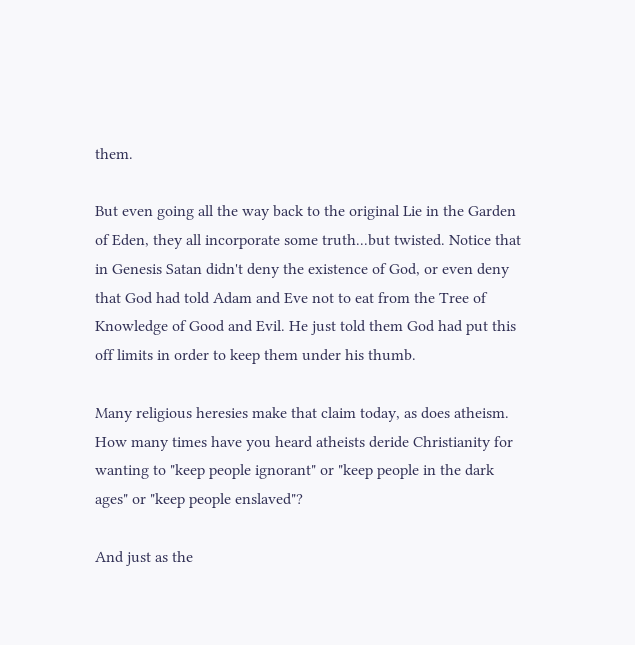them.

But even going all the way back to the original Lie in the Garden of Eden, they all incorporate some truth...but twisted. Notice that in Genesis Satan didn't deny the existence of God, or even deny that God had told Adam and Eve not to eat from the Tree of Knowledge of Good and Evil. He just told them God had put this off limits in order to keep them under his thumb.

Many religious heresies make that claim today, as does atheism. How many times have you heard atheists deride Christianity for wanting to "keep people ignorant" or "keep people in the dark ages" or "keep people enslaved"?

And just as the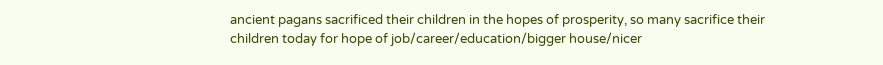ancient pagans sacrificed their children in the hopes of prosperity, so many sacrifice their children today for hope of job/career/education/bigger house/nicer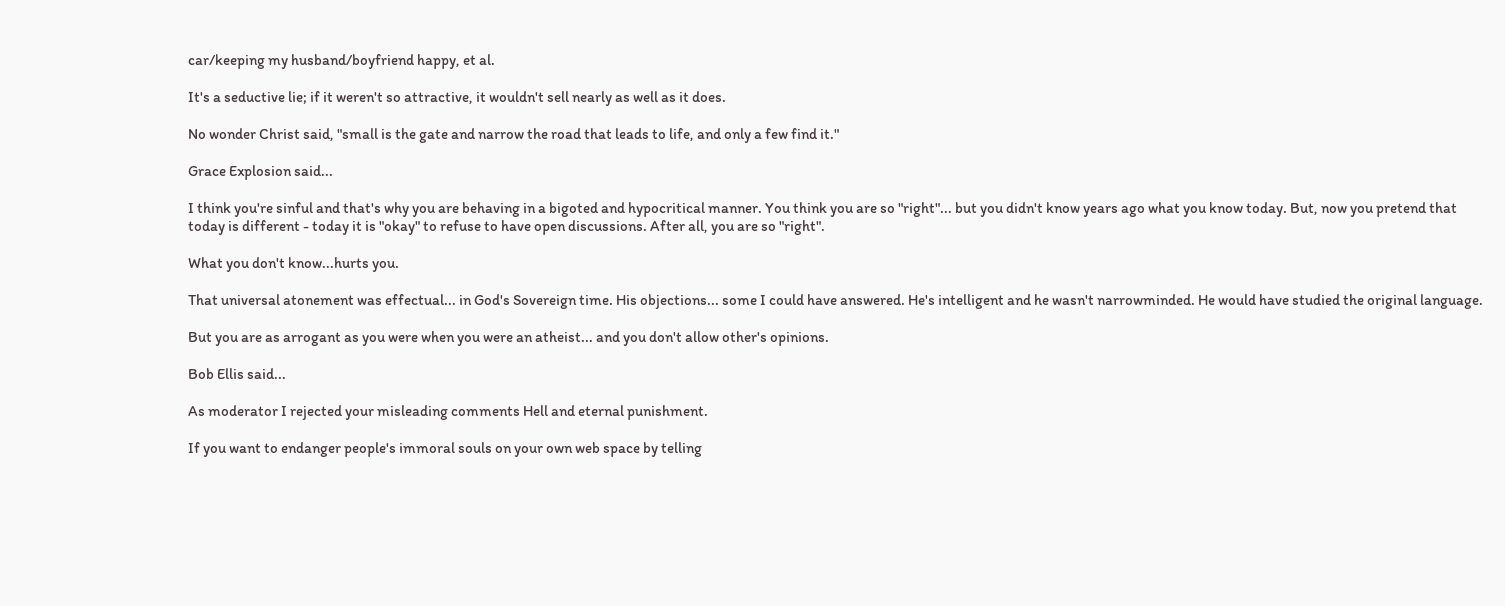car/keeping my husband/boyfriend happy, et al.

It's a seductive lie; if it weren't so attractive, it wouldn't sell nearly as well as it does.

No wonder Christ said, "small is the gate and narrow the road that leads to life, and only a few find it."

Grace Explosion said...

I think you're sinful and that's why you are behaving in a bigoted and hypocritical manner. You think you are so "right"... but you didn't know years ago what you know today. But, now you pretend that today is different - today it is "okay" to refuse to have open discussions. After all, you are so "right".

What you don't know...hurts you.

That universal atonement was effectual... in God's Sovereign time. His objections... some I could have answered. He's intelligent and he wasn't narrowminded. He would have studied the original language.

But you are as arrogant as you were when you were an atheist... and you don't allow other's opinions.

Bob Ellis said...

As moderator I rejected your misleading comments Hell and eternal punishment.

If you want to endanger people's immoral souls on your own web space by telling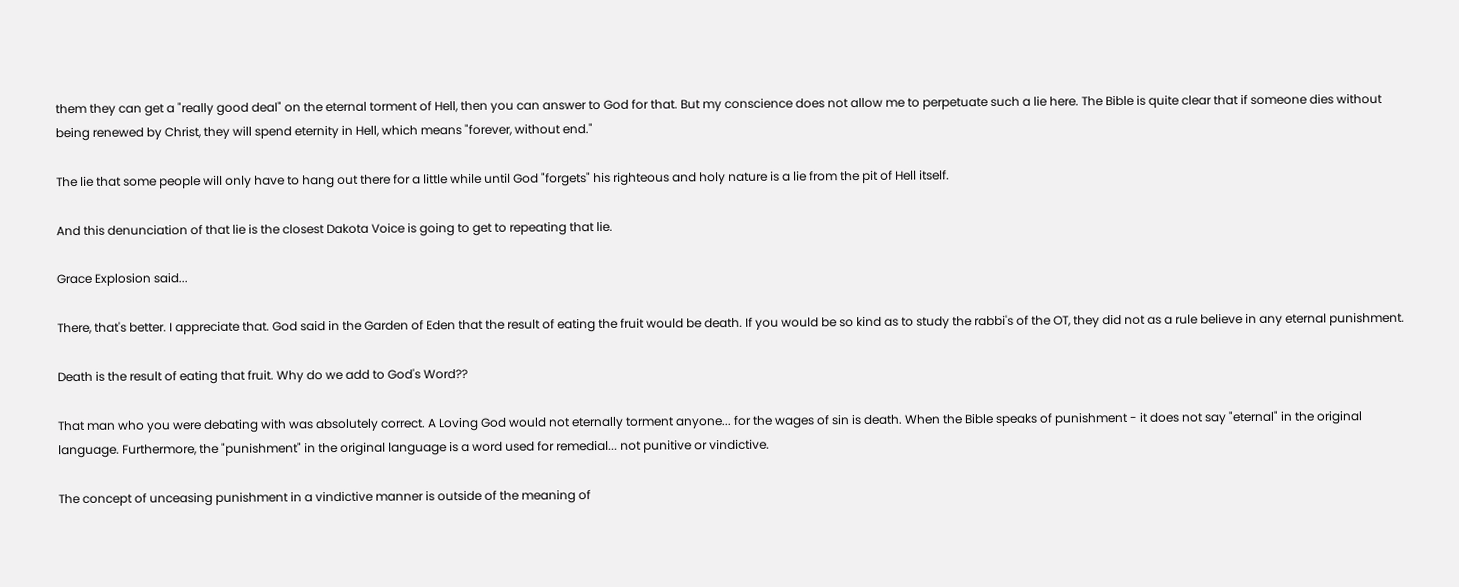them they can get a "really good deal" on the eternal torment of Hell, then you can answer to God for that. But my conscience does not allow me to perpetuate such a lie here. The Bible is quite clear that if someone dies without being renewed by Christ, they will spend eternity in Hell, which means "forever, without end."

The lie that some people will only have to hang out there for a little while until God "forgets" his righteous and holy nature is a lie from the pit of Hell itself.

And this denunciation of that lie is the closest Dakota Voice is going to get to repeating that lie.

Grace Explosion said...

There, that's better. I appreciate that. God said in the Garden of Eden that the result of eating the fruit would be death. If you would be so kind as to study the rabbi's of the OT, they did not as a rule believe in any eternal punishment.

Death is the result of eating that fruit. Why do we add to God's Word??

That man who you were debating with was absolutely correct. A Loving God would not eternally torment anyone... for the wages of sin is death. When the Bible speaks of punishment - it does not say "eternal" in the original language. Furthermore, the "punishment" in the original language is a word used for remedial... not punitive or vindictive.

The concept of unceasing punishment in a vindictive manner is outside of the meaning of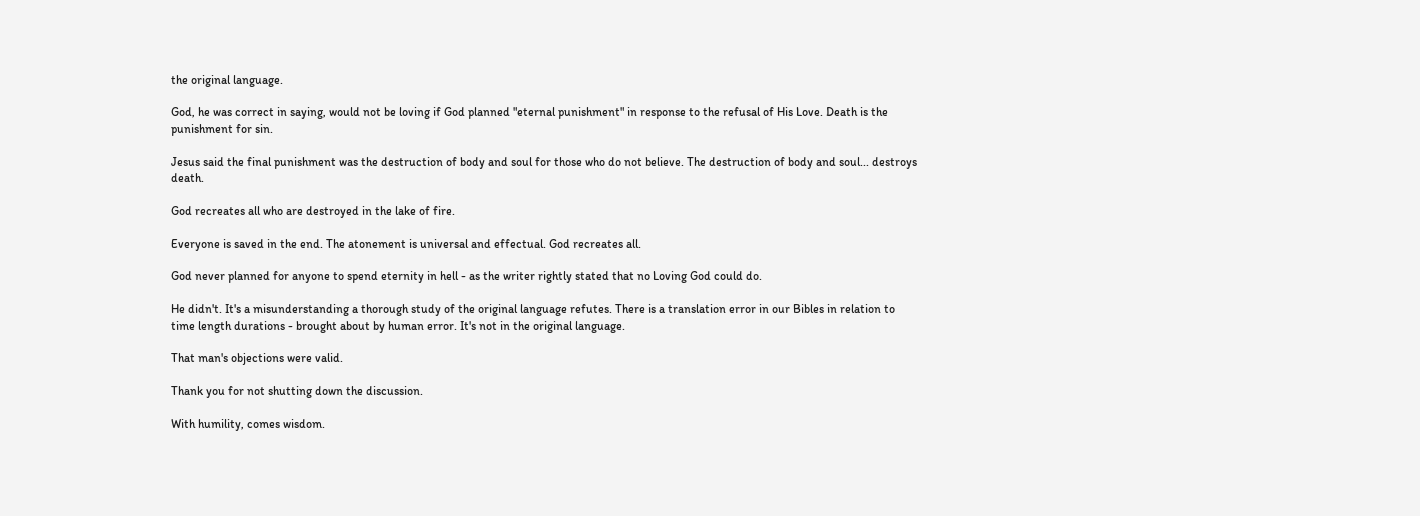the original language.

God, he was correct in saying, would not be loving if God planned "eternal punishment" in response to the refusal of His Love. Death is the punishment for sin.

Jesus said the final punishment was the destruction of body and soul for those who do not believe. The destruction of body and soul... destroys death.

God recreates all who are destroyed in the lake of fire.

Everyone is saved in the end. The atonement is universal and effectual. God recreates all.

God never planned for anyone to spend eternity in hell - as the writer rightly stated that no Loving God could do.

He didn't. It's a misunderstanding a thorough study of the original language refutes. There is a translation error in our Bibles in relation to time length durations - brought about by human error. It's not in the original language.

That man's objections were valid.

Thank you for not shutting down the discussion.

With humility, comes wisdom.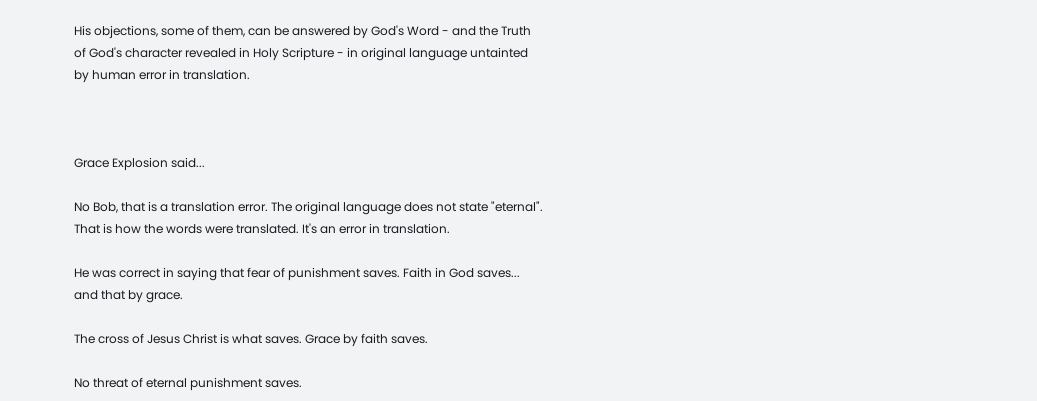His objections, some of them, can be answered by God's Word - and the Truth of God's character revealed in Holy Scripture - in original language untainted by human error in translation.



Grace Explosion said...

No Bob, that is a translation error. The original language does not state "eternal". That is how the words were translated. It's an error in translation.

He was correct in saying that fear of punishment saves. Faith in God saves... and that by grace.

The cross of Jesus Christ is what saves. Grace by faith saves.

No threat of eternal punishment saves.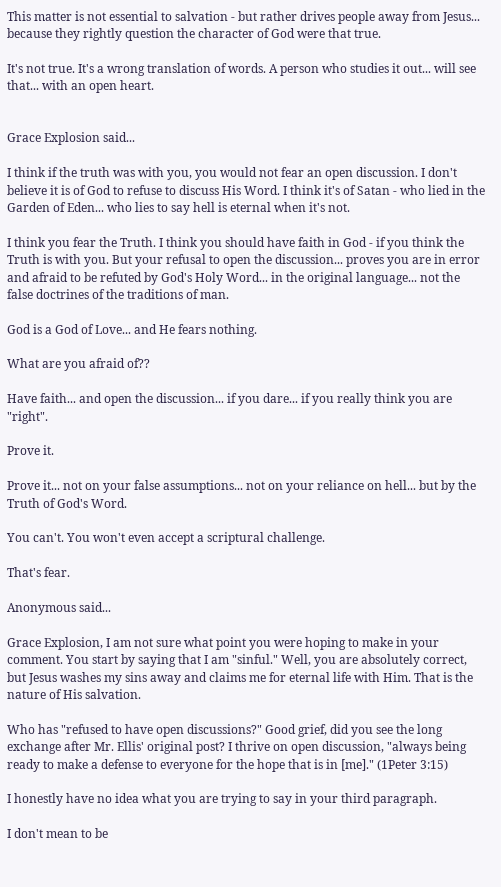This matter is not essential to salvation - but rather drives people away from Jesus... because they rightly question the character of God were that true.

It's not true. It's a wrong translation of words. A person who studies it out... will see that... with an open heart.


Grace Explosion said...

I think if the truth was with you, you would not fear an open discussion. I don't believe it is of God to refuse to discuss His Word. I think it's of Satan - who lied in the Garden of Eden... who lies to say hell is eternal when it's not.

I think you fear the Truth. I think you should have faith in God - if you think the Truth is with you. But your refusal to open the discussion... proves you are in error and afraid to be refuted by God's Holy Word... in the original language... not the false doctrines of the traditions of man.

God is a God of Love... and He fears nothing.

What are you afraid of??

Have faith... and open the discussion... if you dare... if you really think you are "right".

Prove it.

Prove it... not on your false assumptions... not on your reliance on hell... but by the Truth of God's Word.

You can't. You won't even accept a scriptural challenge.

That's fear.

Anonymous said...

Grace Explosion, I am not sure what point you were hoping to make in your comment. You start by saying that I am "sinful." Well, you are absolutely correct, but Jesus washes my sins away and claims me for eternal life with Him. That is the nature of His salvation.

Who has "refused to have open discussions?" Good grief, did you see the long exchange after Mr. Ellis' original post? I thrive on open discussion, "always being ready to make a defense to everyone for the hope that is in [me]." (1Peter 3:15)

I honestly have no idea what you are trying to say in your third paragraph.

I don't mean to be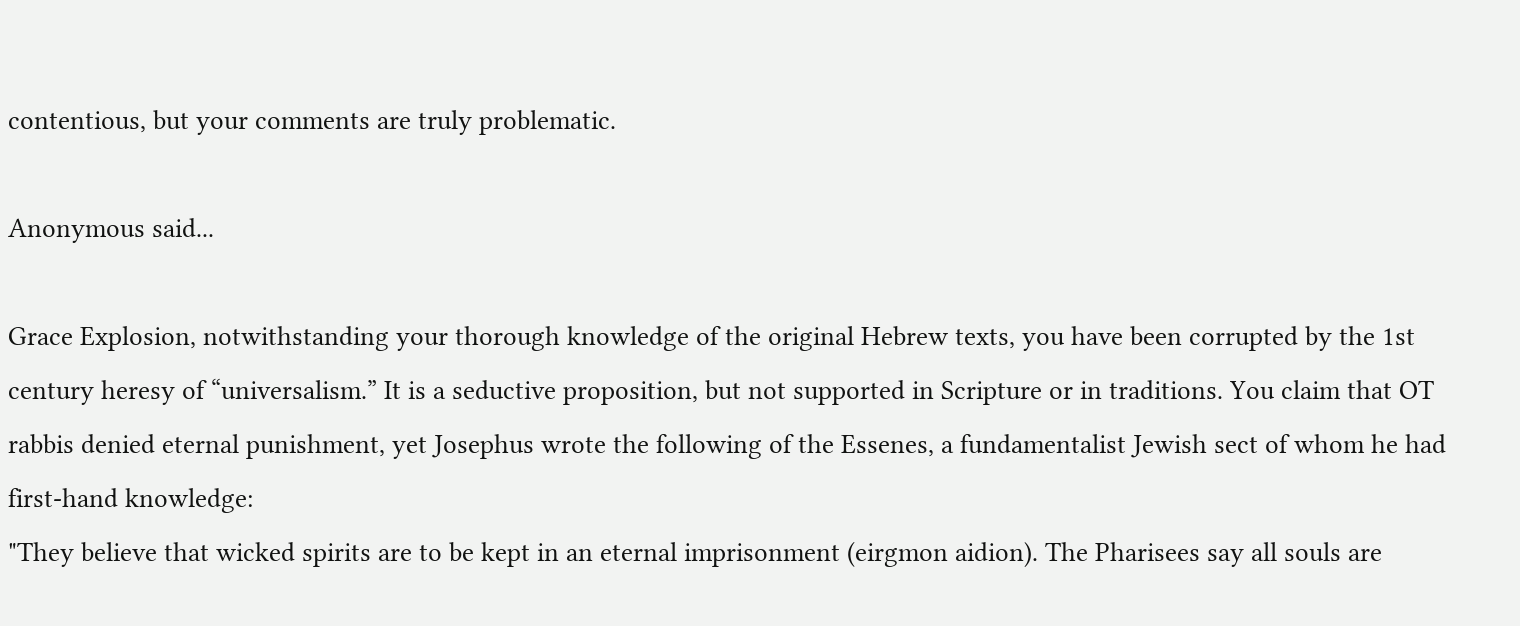contentious, but your comments are truly problematic.

Anonymous said...

Grace Explosion, notwithstanding your thorough knowledge of the original Hebrew texts, you have been corrupted by the 1st century heresy of “universalism.” It is a seductive proposition, but not supported in Scripture or in traditions. You claim that OT rabbis denied eternal punishment, yet Josephus wrote the following of the Essenes, a fundamentalist Jewish sect of whom he had first-hand knowledge:
"They believe that wicked spirits are to be kept in an eternal imprisonment (eirgmon aidion). The Pharisees say all souls are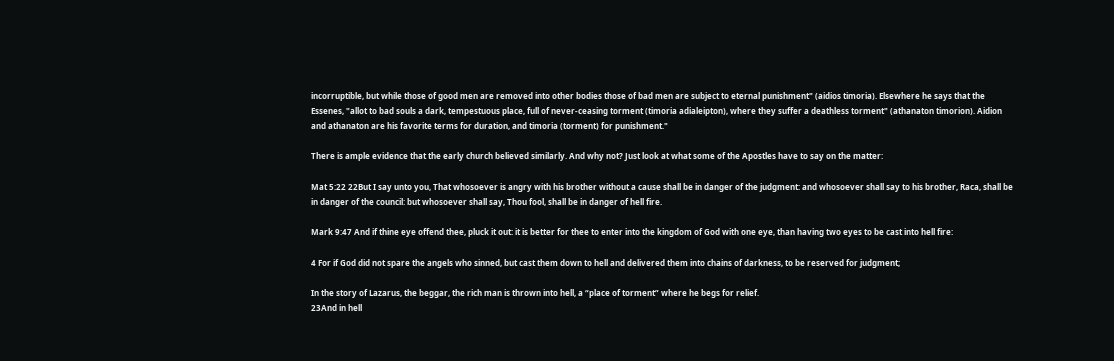incorruptible, but while those of good men are removed into other bodies those of bad men are subject to eternal punishment" (aidios timoria). Elsewhere he says that the Essenes, "allot to bad souls a dark, tempestuous place, full of never-ceasing torment (timoria adialeipton), where they suffer a deathless torment" (athanaton timorion). Aidion and athanaton are his favorite terms for duration, and timoria (torment) for punishment."

There is ample evidence that the early church believed similarly. And why not? Just look at what some of the Apostles have to say on the matter:

Mat 5:22 22But I say unto you, That whosoever is angry with his brother without a cause shall be in danger of the judgment: and whosoever shall say to his brother, Raca, shall be in danger of the council: but whosoever shall say, Thou fool, shall be in danger of hell fire.

Mark 9:47 And if thine eye offend thee, pluck it out: it is better for thee to enter into the kingdom of God with one eye, than having two eyes to be cast into hell fire:

4 For if God did not spare the angels who sinned, but cast them down to hell and delivered them into chains of darkness, to be reserved for judgment;

In the story of Lazarus, the beggar, the rich man is thrown into hell, a “place of torment” where he begs for relief.
23And in hell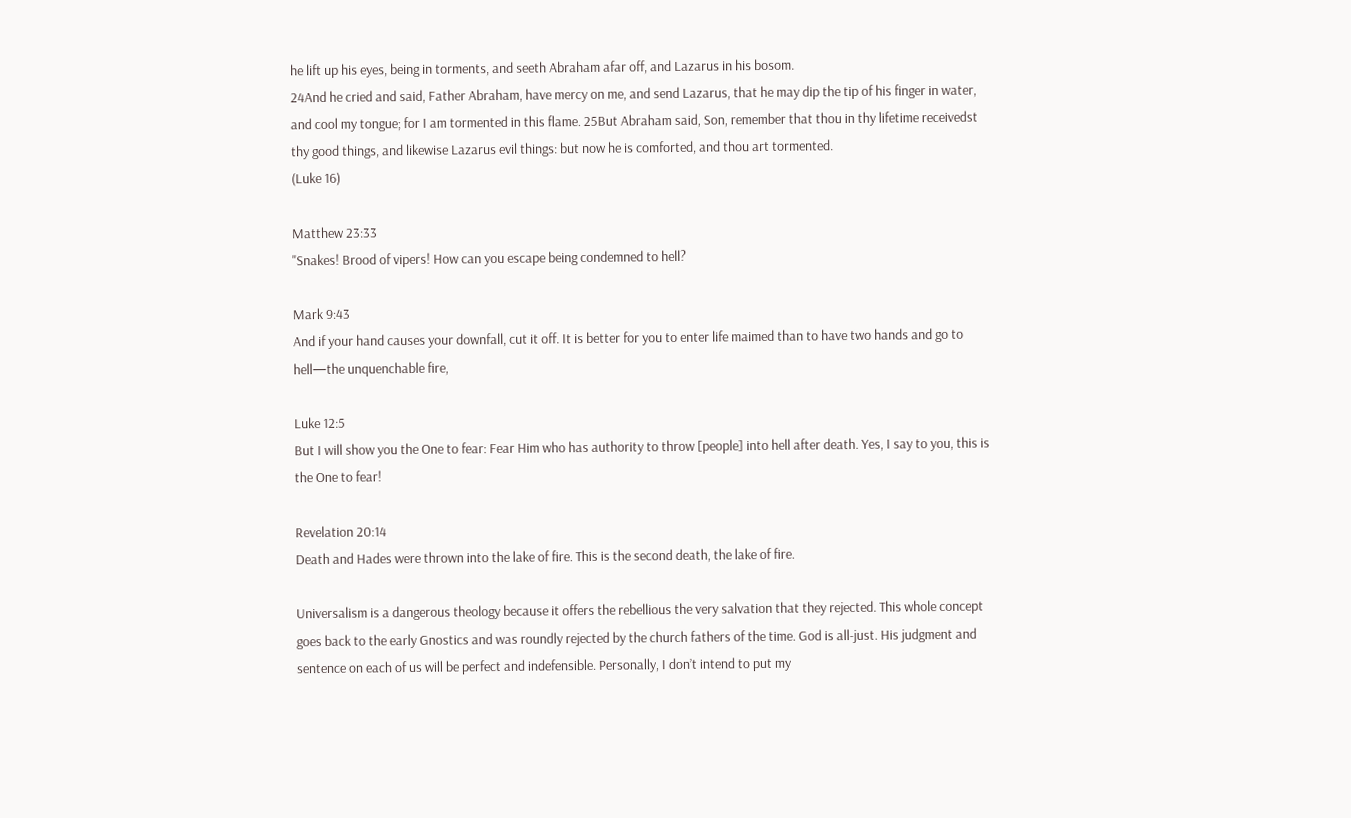he lift up his eyes, being in torments, and seeth Abraham afar off, and Lazarus in his bosom.
24And he cried and said, Father Abraham, have mercy on me, and send Lazarus, that he may dip the tip of his finger in water, and cool my tongue; for I am tormented in this flame. 25But Abraham said, Son, remember that thou in thy lifetime receivedst thy good things, and likewise Lazarus evil things: but now he is comforted, and thou art tormented.
(Luke 16)

Matthew 23:33
"Snakes! Brood of vipers! How can you escape being condemned to hell?

Mark 9:43
And if your hand causes your downfall, cut it off. It is better for you to enter life maimed than to have two hands and go to hell—the unquenchable fire,

Luke 12:5
But I will show you the One to fear: Fear Him who has authority to throw [people] into hell after death. Yes, I say to you, this is the One to fear!

Revelation 20:14
Death and Hades were thrown into the lake of fire. This is the second death, the lake of fire.

Universalism is a dangerous theology because it offers the rebellious the very salvation that they rejected. This whole concept goes back to the early Gnostics and was roundly rejected by the church fathers of the time. God is all-just. His judgment and sentence on each of us will be perfect and indefensible. Personally, I don’t intend to put my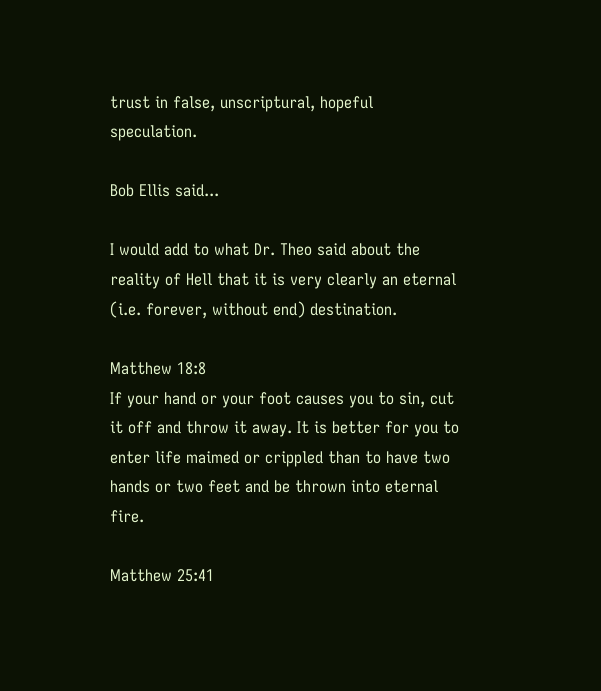trust in false, unscriptural, hopeful speculation.

Bob Ellis said...

I would add to what Dr. Theo said about the reality of Hell that it is very clearly an eternal (i.e. forever, without end) destination.

Matthew 18:8
If your hand or your foot causes you to sin, cut it off and throw it away. It is better for you to enter life maimed or crippled than to have two hands or two feet and be thrown into eternal fire.

Matthew 25:41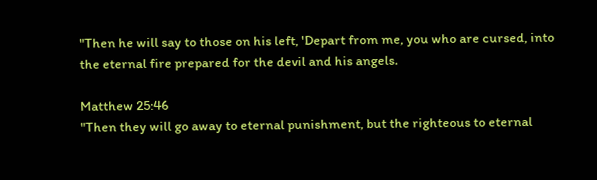"Then he will say to those on his left, 'Depart from me, you who are cursed, into the eternal fire prepared for the devil and his angels.

Matthew 25:46
"Then they will go away to eternal punishment, but the righteous to eternal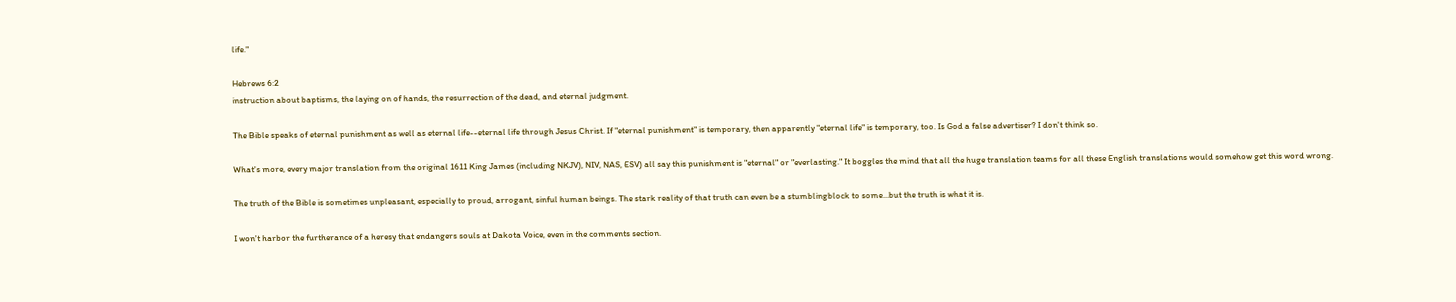life."

Hebrews 6:2
instruction about baptisms, the laying on of hands, the resurrection of the dead, and eternal judgment.

The Bible speaks of eternal punishment as well as eternal life--eternal life through Jesus Christ. If "eternal punishment" is temporary, then apparently "eternal life" is temporary, too. Is God a false advertiser? I don't think so.

What's more, every major translation from the original 1611 King James (including NKJV), NIV, NAS, ESV) all say this punishment is "eternal" or "everlasting." It boggles the mind that all the huge translation teams for all these English translations would somehow get this word wrong.

The truth of the Bible is sometimes unpleasant, especially to proud, arrogant, sinful human beings. The stark reality of that truth can even be a stumblingblock to some...but the truth is what it is.

I won't harbor the furtherance of a heresy that endangers souls at Dakota Voice, even in the comments section.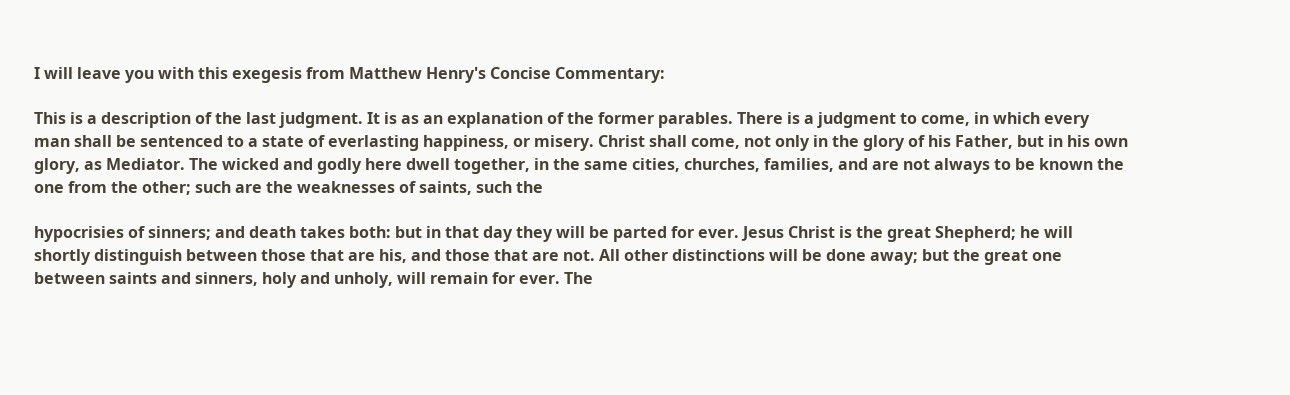I will leave you with this exegesis from Matthew Henry's Concise Commentary:

This is a description of the last judgment. It is as an explanation of the former parables. There is a judgment to come, in which every man shall be sentenced to a state of everlasting happiness, or misery. Christ shall come, not only in the glory of his Father, but in his own glory, as Mediator. The wicked and godly here dwell together, in the same cities, churches, families, and are not always to be known the one from the other; such are the weaknesses of saints, such the

hypocrisies of sinners; and death takes both: but in that day they will be parted for ever. Jesus Christ is the great Shepherd; he will shortly distinguish between those that are his, and those that are not. All other distinctions will be done away; but the great one between saints and sinners, holy and unholy, will remain for ever. The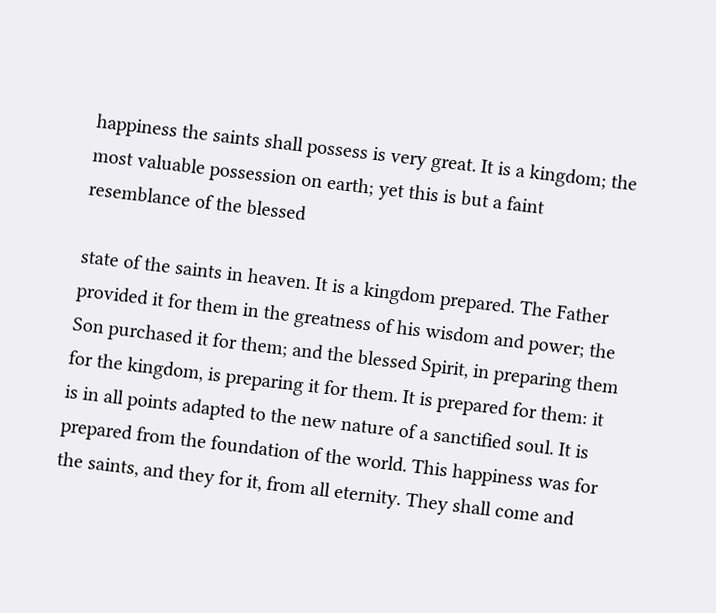happiness the saints shall possess is very great. It is a kingdom; the most valuable possession on earth; yet this is but a faint resemblance of the blessed

state of the saints in heaven. It is a kingdom prepared. The Father provided it for them in the greatness of his wisdom and power; the Son purchased it for them; and the blessed Spirit, in preparing them for the kingdom, is preparing it for them. It is prepared for them: it is in all points adapted to the new nature of a sanctified soul. It is prepared from the foundation of the world. This happiness was for the saints, and they for it, from all eternity. They shall come and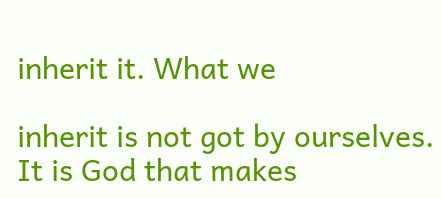inherit it. What we

inherit is not got by ourselves. It is God that makes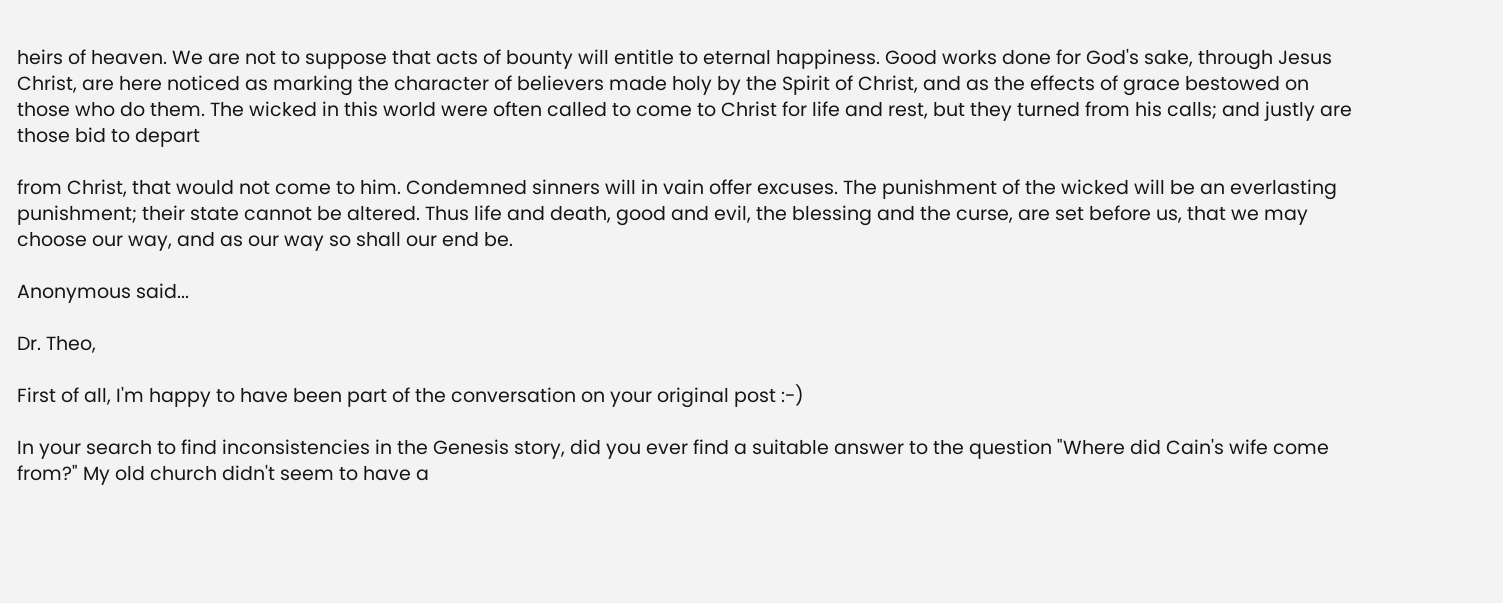heirs of heaven. We are not to suppose that acts of bounty will entitle to eternal happiness. Good works done for God's sake, through Jesus Christ, are here noticed as marking the character of believers made holy by the Spirit of Christ, and as the effects of grace bestowed on those who do them. The wicked in this world were often called to come to Christ for life and rest, but they turned from his calls; and justly are those bid to depart

from Christ, that would not come to him. Condemned sinners will in vain offer excuses. The punishment of the wicked will be an everlasting punishment; their state cannot be altered. Thus life and death, good and evil, the blessing and the curse, are set before us, that we may choose our way, and as our way so shall our end be.

Anonymous said...

Dr. Theo,

First of all, I'm happy to have been part of the conversation on your original post :-)

In your search to find inconsistencies in the Genesis story, did you ever find a suitable answer to the question "Where did Cain's wife come from?" My old church didn't seem to have a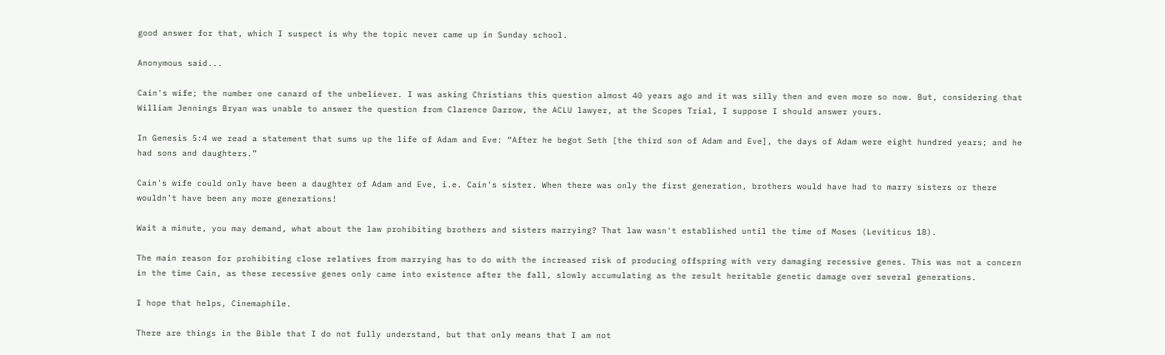good answer for that, which I suspect is why the topic never came up in Sunday school.

Anonymous said...

Cain's wife; the number one canard of the unbeliever. I was asking Christians this question almost 40 years ago and it was silly then and even more so now. But, considering that William Jennings Bryan was unable to answer the question from Clarence Darrow, the ACLU lawyer, at the Scopes Trial, I suppose I should answer yours.

In Genesis 5:4 we read a statement that sums up the life of Adam and Eve: “After he begot Seth [the third son of Adam and Eve], the days of Adam were eight hundred years; and he had sons and daughters.”

Cain's wife could only have been a daughter of Adam and Eve, i.e. Cain's sister. When there was only the first generation, brothers would have had to marry sisters or there wouldn’t have been any more generations!

Wait a minute, you may demand, what about the law prohibiting brothers and sisters marrying? That law wasn't established until the time of Moses (Leviticus 18).

The main reason for prohibiting close relatives from marrying has to do with the increased risk of producing offspring with very damaging recessive genes. This was not a concern in the time Cain, as these recessive genes only came into existence after the fall, slowly accumulating as the result heritable genetic damage over several generations.

I hope that helps, Cinemaphile.

There are things in the Bible that I do not fully understand, but that only means that I am not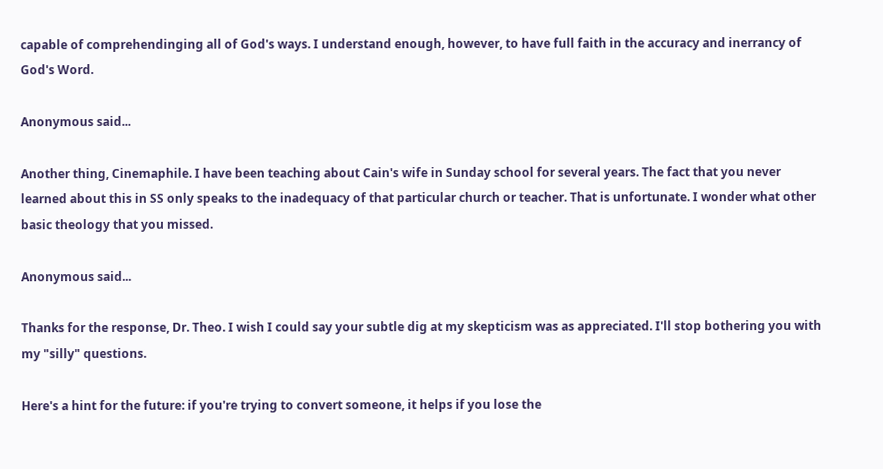capable of comprehendinging all of God's ways. I understand enough, however, to have full faith in the accuracy and inerrancy of God's Word.

Anonymous said...

Another thing, Cinemaphile. I have been teaching about Cain's wife in Sunday school for several years. The fact that you never learned about this in SS only speaks to the inadequacy of that particular church or teacher. That is unfortunate. I wonder what other basic theology that you missed.

Anonymous said...

Thanks for the response, Dr. Theo. I wish I could say your subtle dig at my skepticism was as appreciated. I'll stop bothering you with my "silly" questions.

Here's a hint for the future: if you're trying to convert someone, it helps if you lose the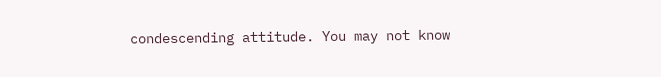condescending attitude. You may not know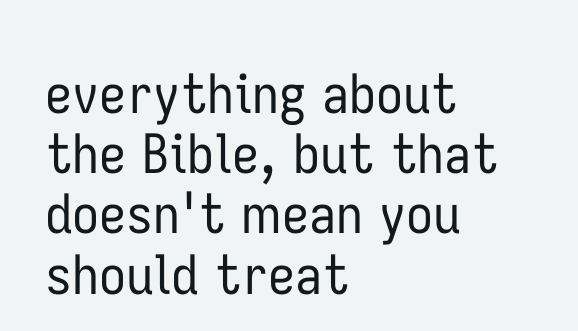everything about the Bible, but that doesn't mean you should treat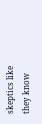skeptics like they know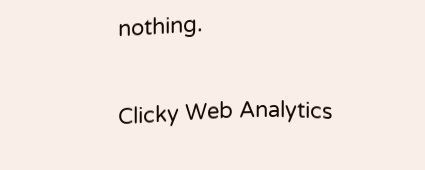nothing.

Clicky Web Analytics